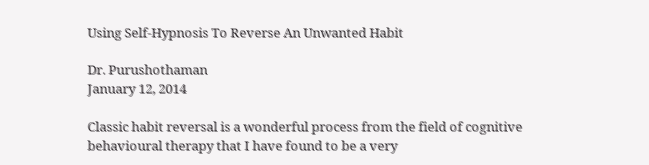Using Self-Hypnosis To Reverse An Unwanted Habit

Dr. Purushothaman
January 12, 2014

Classic habit reversal is a wonderful process from the field of cognitive behavioural therapy that I have found to be a very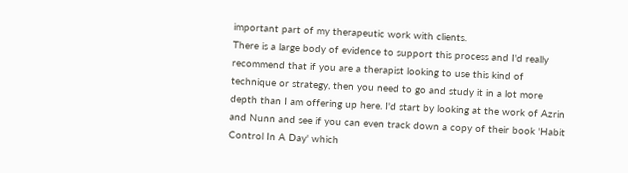important part of my therapeutic work with clients.
There is a large body of evidence to support this process and I'd really recommend that if you are a therapist looking to use this kind of technique or strategy, then you need to go and study it in a lot more depth than I am offering up here. I'd start by looking at the work of Azrin and Nunn and see if you can even track down a copy of their book 'Habit Control In A Day' which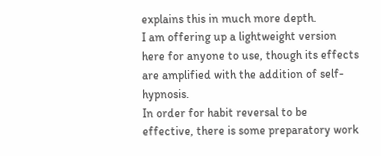explains this in much more depth.
I am offering up a lightweight version here for anyone to use, though its effects are amplified with the addition of self-hypnosis.
In order for habit reversal to be effective, there is some preparatory work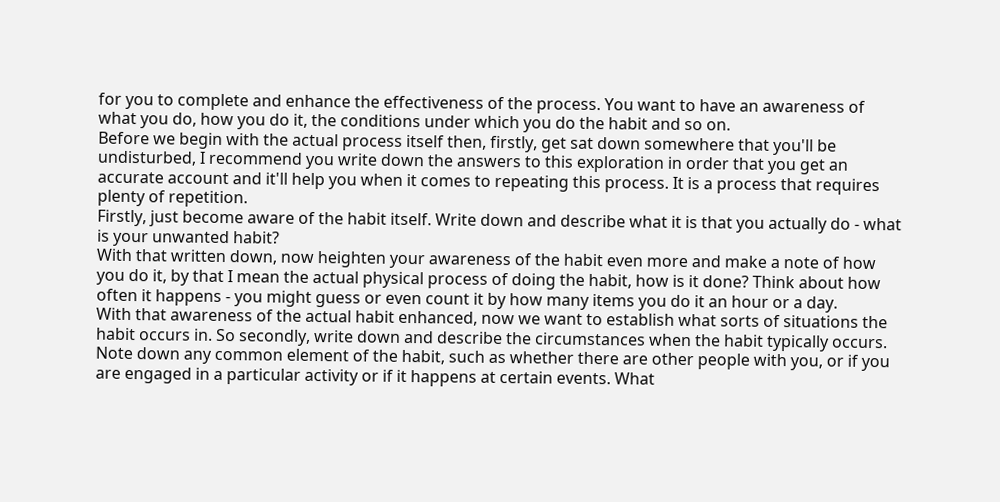for you to complete and enhance the effectiveness of the process. You want to have an awareness of what you do, how you do it, the conditions under which you do the habit and so on.
Before we begin with the actual process itself then, firstly, get sat down somewhere that you'll be undisturbed, I recommend you write down the answers to this exploration in order that you get an accurate account and it'll help you when it comes to repeating this process. It is a process that requires plenty of repetition.
Firstly, just become aware of the habit itself. Write down and describe what it is that you actually do - what is your unwanted habit?
With that written down, now heighten your awareness of the habit even more and make a note of how you do it, by that I mean the actual physical process of doing the habit, how is it done? Think about how often it happens - you might guess or even count it by how many items you do it an hour or a day.
With that awareness of the actual habit enhanced, now we want to establish what sorts of situations the habit occurs in. So secondly, write down and describe the circumstances when the habit typically occurs. Note down any common element of the habit, such as whether there are other people with you, or if you are engaged in a particular activity or if it happens at certain events. What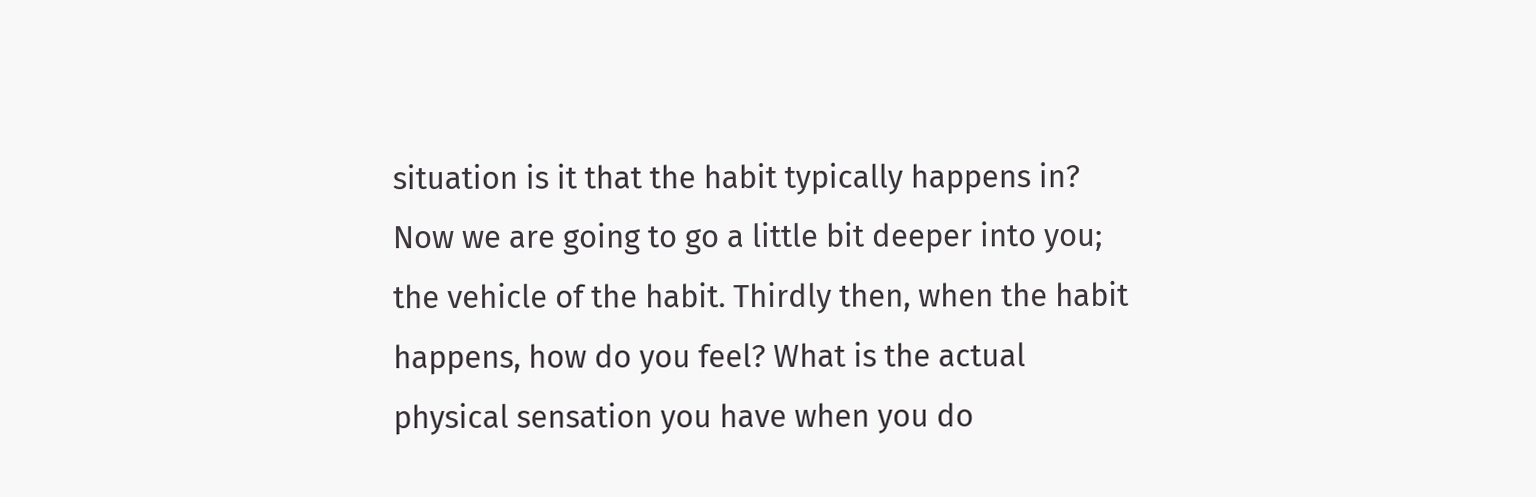situation is it that the habit typically happens in?
Now we are going to go a little bit deeper into you; the vehicle of the habit. Thirdly then, when the habit happens, how do you feel? What is the actual physical sensation you have when you do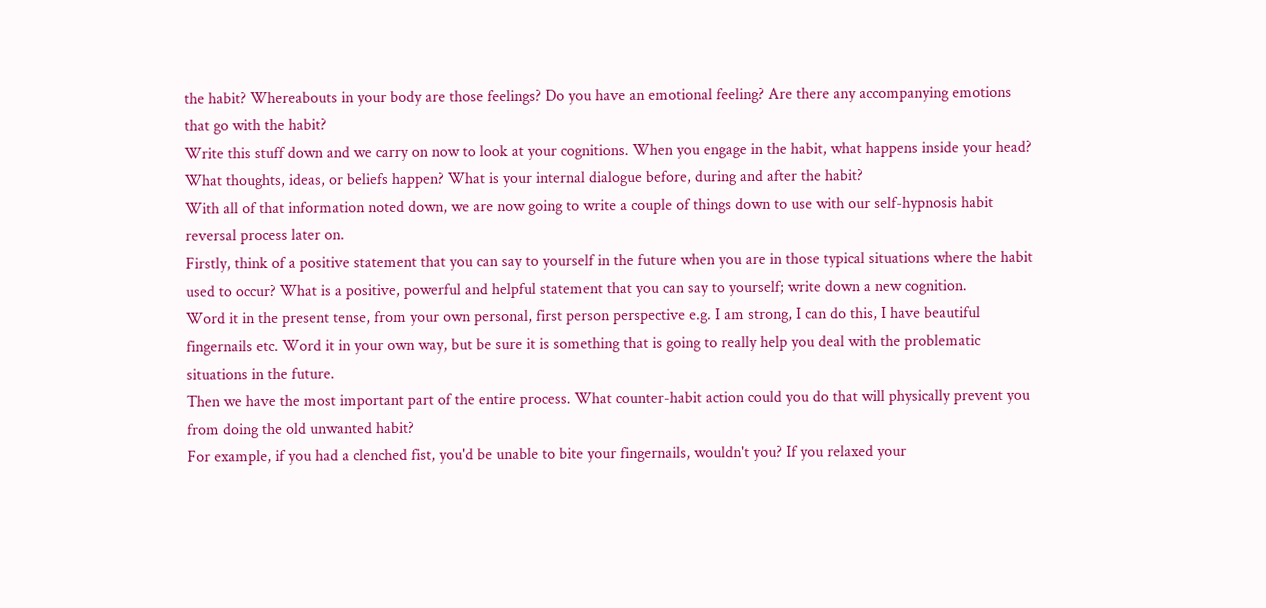the habit? Whereabouts in your body are those feelings? Do you have an emotional feeling? Are there any accompanying emotions that go with the habit?
Write this stuff down and we carry on now to look at your cognitions. When you engage in the habit, what happens inside your head? What thoughts, ideas, or beliefs happen? What is your internal dialogue before, during and after the habit?
With all of that information noted down, we are now going to write a couple of things down to use with our self-hypnosis habit reversal process later on.
Firstly, think of a positive statement that you can say to yourself in the future when you are in those typical situations where the habit used to occur? What is a positive, powerful and helpful statement that you can say to yourself; write down a new cognition.
Word it in the present tense, from your own personal, first person perspective e.g. I am strong, I can do this, I have beautiful fingernails etc. Word it in your own way, but be sure it is something that is going to really help you deal with the problematic situations in the future.
Then we have the most important part of the entire process. What counter-habit action could you do that will physically prevent you from doing the old unwanted habit?
For example, if you had a clenched fist, you'd be unable to bite your fingernails, wouldn't you? If you relaxed your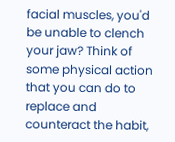facial muscles, you'd be unable to clench your jaw? Think of some physical action that you can do to replace and counteract the habit,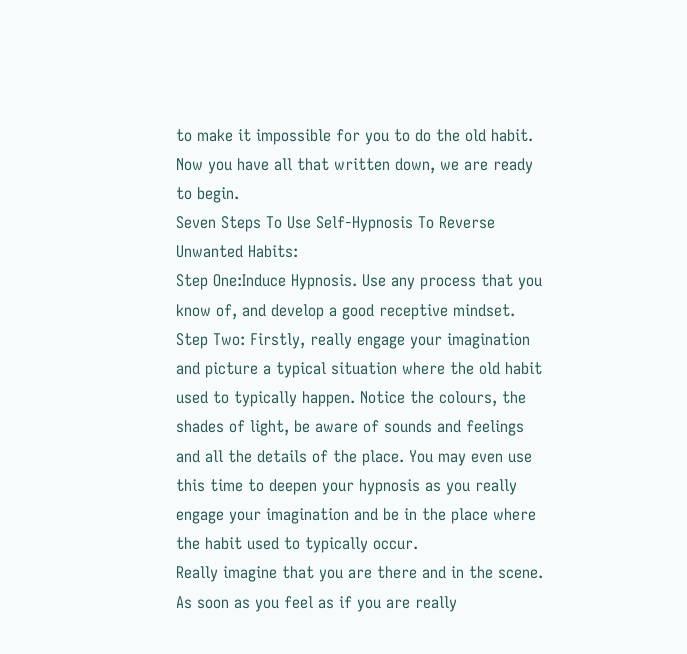to make it impossible for you to do the old habit.
Now you have all that written down, we are ready to begin.
Seven Steps To Use Self-Hypnosis To Reverse Unwanted Habits:
Step One:Induce Hypnosis. Use any process that you know of, and develop a good receptive mindset.
Step Two: Firstly, really engage your imagination and picture a typical situation where the old habit used to typically happen. Notice the colours, the shades of light, be aware of sounds and feelings and all the details of the place. You may even use this time to deepen your hypnosis as you really engage your imagination and be in the place where the habit used to typically occur.
Really imagine that you are there and in the scene.
As soon as you feel as if you are really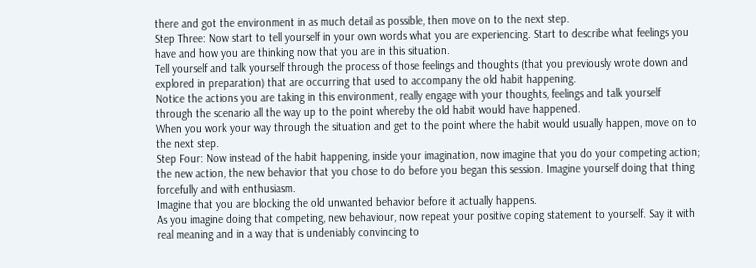there and got the environment in as much detail as possible, then move on to the next step.
Step Three: Now start to tell yourself in your own words what you are experiencing. Start to describe what feelings you have and how you are thinking now that you are in this situation.
Tell yourself and talk yourself through the process of those feelings and thoughts (that you previously wrote down and explored in preparation) that are occurring that used to accompany the old habit happening.
Notice the actions you are taking in this environment, really engage with your thoughts, feelings and talk yourself through the scenario all the way up to the point whereby the old habit would have happened.
When you work your way through the situation and get to the point where the habit would usually happen, move on to the next step.
Step Four: Now instead of the habit happening, inside your imagination, now imagine that you do your competing action; the new action, the new behavior that you chose to do before you began this session. Imagine yourself doing that thing forcefully and with enthusiasm.
Imagine that you are blocking the old unwanted behavior before it actually happens.
As you imagine doing that competing, new behaviour, now repeat your positive coping statement to yourself. Say it with real meaning and in a way that is undeniably convincing to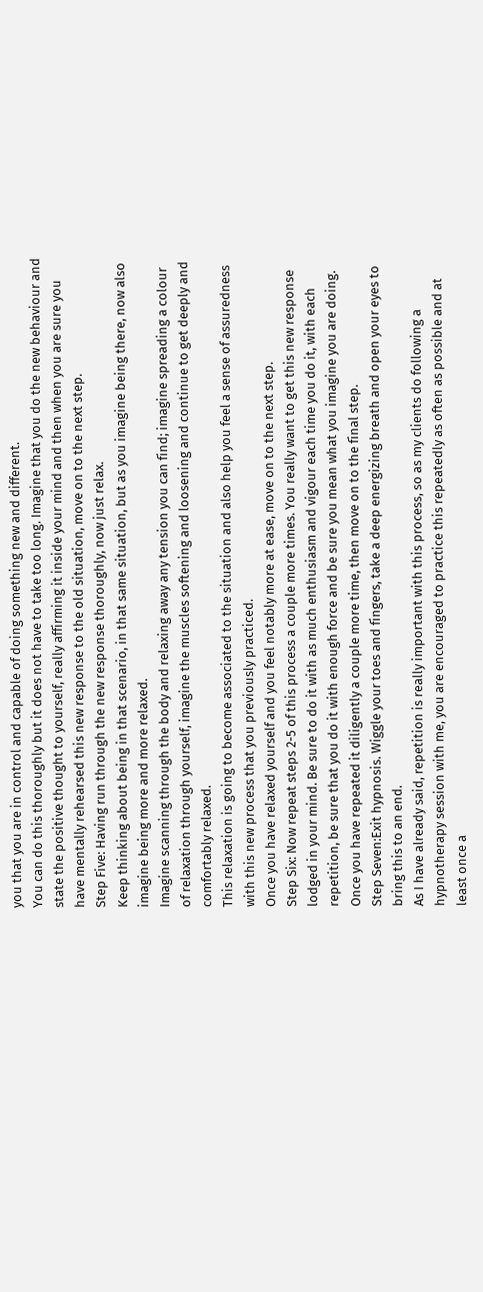you that you are in control and capable of doing something new and different.
You can do this thoroughly but it does not have to take too long. Imagine that you do the new behaviour and state the positive thought to yourself, really affirming it inside your mind and then when you are sure you have mentally rehearsed this new response to the old situation, move on to the next step.
Step Five: Having run through the new response thoroughly, now just relax.
Keep thinking about being in that scenario, in that same situation, but as you imagine being there, now also imagine being more and more relaxed.
Imagine scanning through the body and relaxing away any tension you can find; imagine spreading a colour of relaxation through yourself, imagine the muscles softening and loosening and continue to get deeply and comfortably relaxed.
This relaxation is going to become associated to the situation and also help you feel a sense of assuredness with this new process that you previously practiced.
Once you have relaxed yourself and you feel notably more at ease, move on to the next step.
Step Six: Now repeat steps 2-5 of this process a couple more times. You really want to get this new response lodged in your mind. Be sure to do it with as much enthusiasm and vigour each time you do it, with each repetition, be sure that you do it with enough force and be sure you mean what you imagine you are doing.
Once you have repeated it diligently a couple more time, then move on to the final step.
Step Seven:Exit hypnosis. Wiggle your toes and fingers, take a deep energizing breath and open your eyes to bring this to an end.
As I have already said, repetition is really important with this process, so as my clients do following a hypnotherapy session with me, you are encouraged to practice this repeatedly as often as possible and at least once a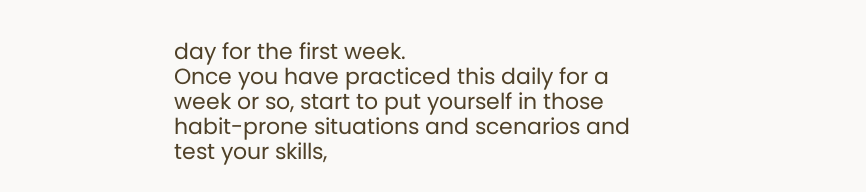day for the first week.
Once you have practiced this daily for a week or so, start to put yourself in those habit-prone situations and scenarios and test your skills,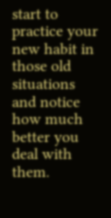start to practice your new habit in those old situations and notice how much better you deal with them.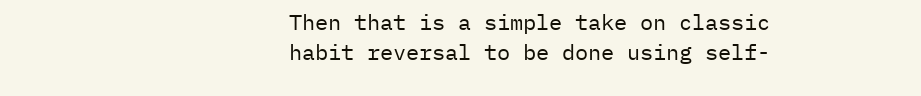Then that is a simple take on classic habit reversal to be done using self-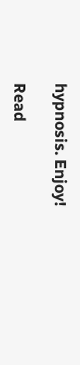hypnosis. Enjoy!

Read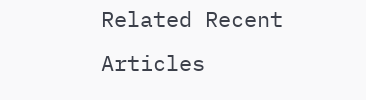Related Recent Articles